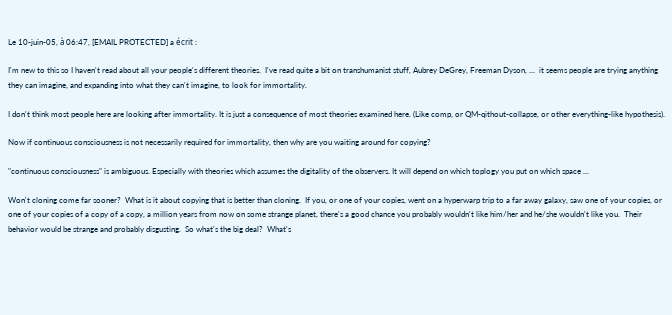Le 10-juin-05, à 06:47, [EMAIL PROTECTED] a écrit :

I'm new to this so I haven't read about all your people's different theories.  I've read quite a bit on transhumanist stuff, Aubrey DeGrey, Freeman Dyson, ...  it seems people are trying anything they can imagine, and expanding into what they can't imagine, to look for immortality.

I don't think most people here are looking after immortality. It is just a consequence of most theories examined here. (Like comp, or QM-qithout-collapse, or other everything-like hypothesis).

Now if continuous consciousness is not necessarily required for immortality, then why are you waiting around for copying?

"continuous consciousness" is ambiguous. Especially with theories which assumes the digitality of the observers. It will depend on which toplogy you put on which space ...

Won't cloning come far sooner?  What is it about copying that is better than cloning.  If you, or one of your copies, went on a hyperwarp trip to a far away galaxy, saw one of your copies, or one of your copies of a copy of a copy, a million years from now on some strange planet, there's a good chance you probably wouldn't like him/her and he/she wouldn't like you.  Their behavior would be strange and probably disgusting.  So what's the big deal?  What's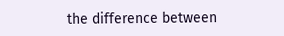the difference between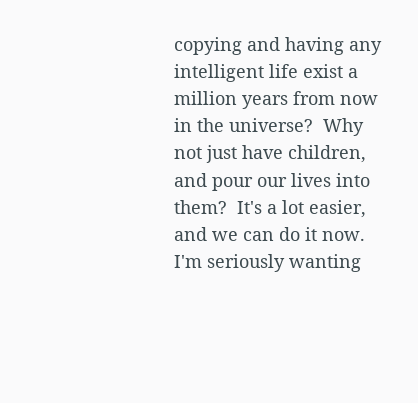copying and having any intelligent life exist a million years from now in the universe?  Why not just have children, and pour our lives into them?  It's a lot easier, and we can do it now.  I'm seriously wanting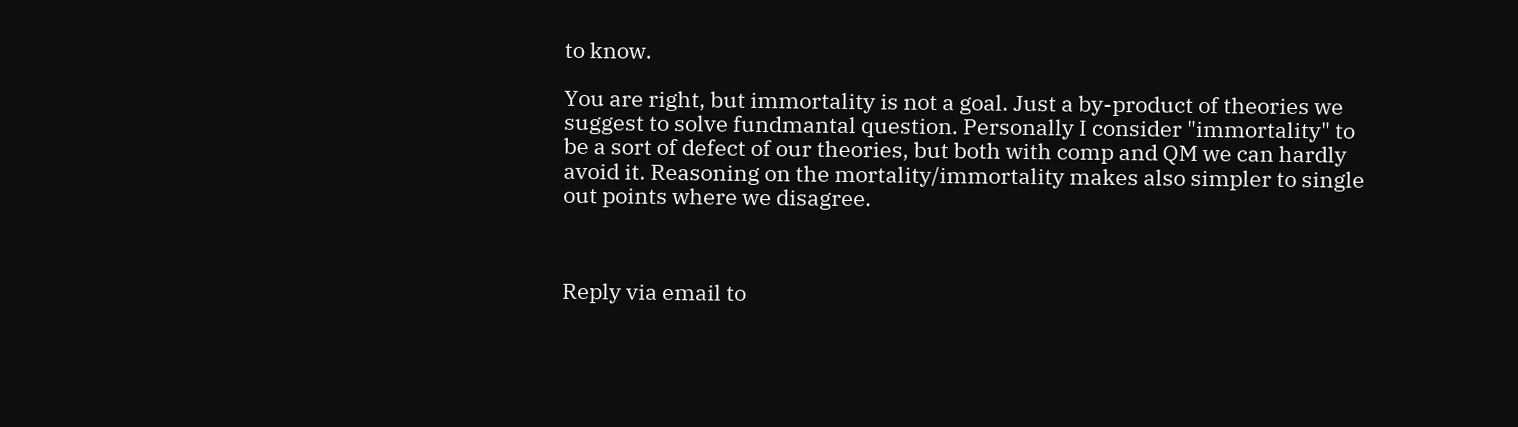to know.

You are right, but immortality is not a goal. Just a by-product of theories we suggest to solve fundmantal question. Personally I consider "immortality" to be a sort of defect of our theories, but both with comp and QM we can hardly avoid it. Reasoning on the mortality/immortality makes also simpler to single out points where we disagree.



Reply via email to